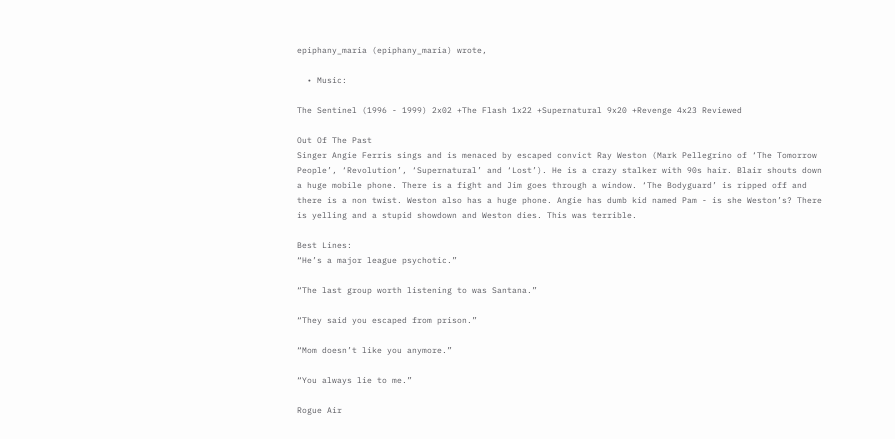epiphany_maria (epiphany_maria) wrote,

  • Music:

The Sentinel (1996 - 1999) 2x02 +The Flash 1x22 +Supernatural 9x20 +Revenge 4x23 Reviewed

Out Of The Past
Singer Angie Ferris sings and is menaced by escaped convict Ray Weston (Mark Pellegrino of ‘The Tomorrow People’, ‘Revolution’, ‘Supernatural’ and ‘Lost’). He is a crazy stalker with 90s hair. Blair shouts down a huge mobile phone. There is a fight and Jim goes through a window. ‘The Bodyguard’ is ripped off and there is a non twist. Weston also has a huge phone. Angie has dumb kid named Pam - is she Weston’s? There is yelling and a stupid showdown and Weston dies. This was terrible.

Best Lines:
“He’s a major league psychotic.”

“The last group worth listening to was Santana.”

“They said you escaped from prison.”

“Mom doesn’t like you anymore.”

“You always lie to me.”

Rogue Air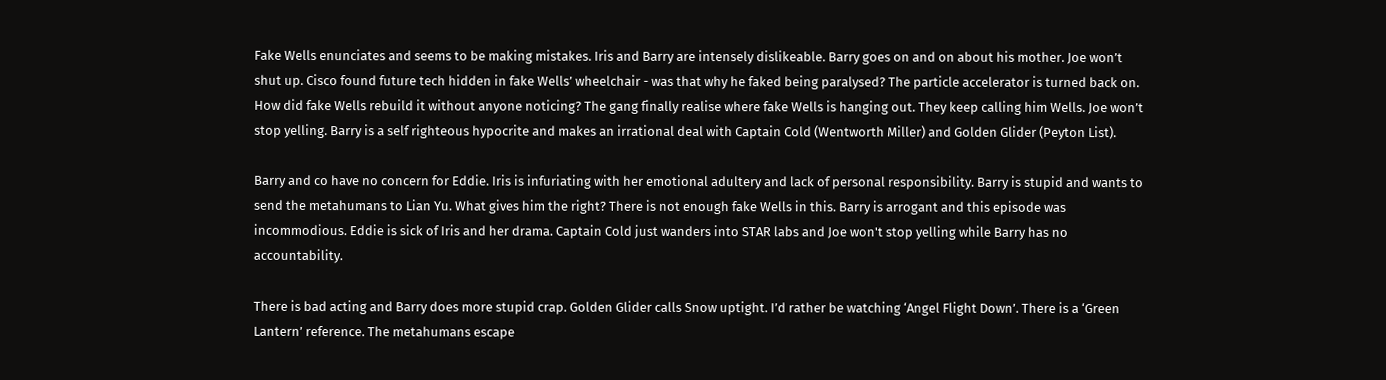Fake Wells enunciates and seems to be making mistakes. Iris and Barry are intensely dislikeable. Barry goes on and on about his mother. Joe won’t shut up. Cisco found future tech hidden in fake Wells’ wheelchair - was that why he faked being paralysed? The particle accelerator is turned back on. How did fake Wells rebuild it without anyone noticing? The gang finally realise where fake Wells is hanging out. They keep calling him Wells. Joe won’t stop yelling. Barry is a self righteous hypocrite and makes an irrational deal with Captain Cold (Wentworth Miller) and Golden Glider (Peyton List).

Barry and co have no concern for Eddie. Iris is infuriating with her emotional adultery and lack of personal responsibility. Barry is stupid and wants to send the metahumans to Lian Yu. What gives him the right? There is not enough fake Wells in this. Barry is arrogant and this episode was incommodious. Eddie is sick of Iris and her drama. Captain Cold just wanders into STAR labs and Joe won't stop yelling while Barry has no accountability.

There is bad acting and Barry does more stupid crap. Golden Glider calls Snow uptight. I’d rather be watching ‘Angel Flight Down’. There is a ‘Green Lantern’ reference. The metahumans escape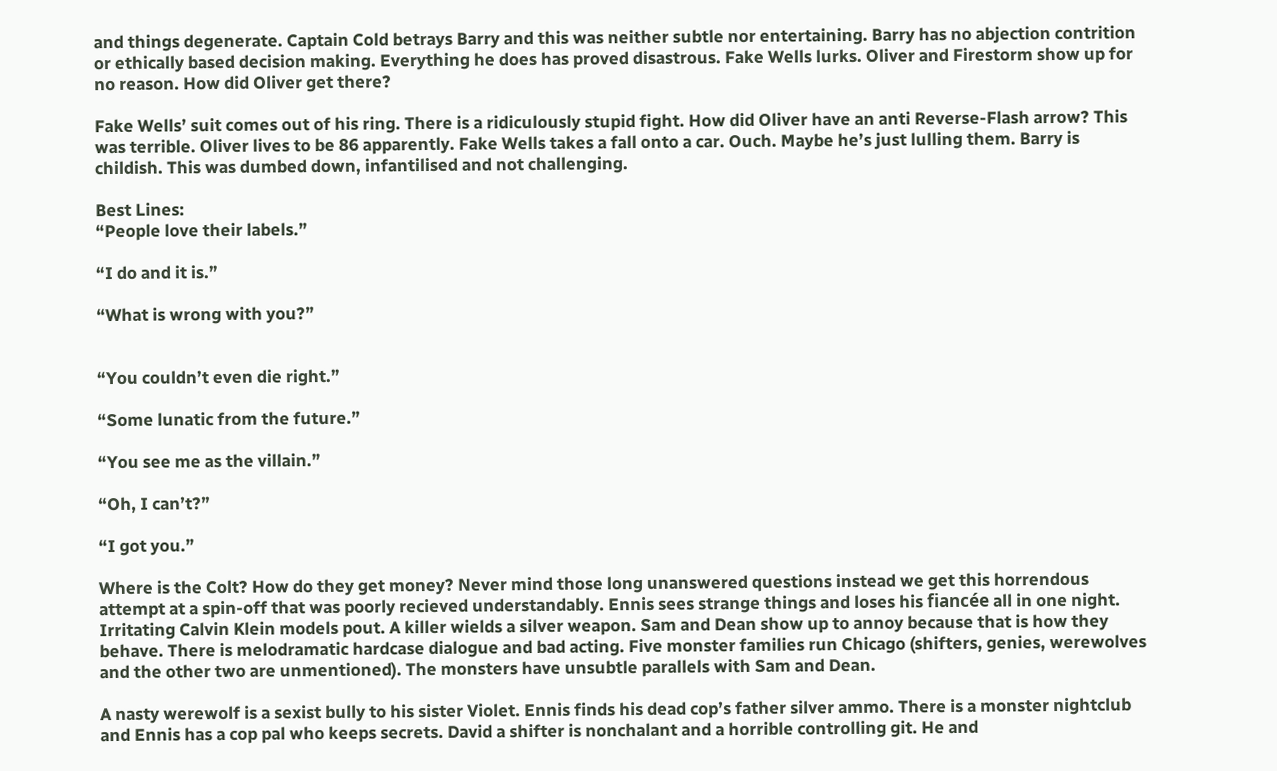and things degenerate. Captain Cold betrays Barry and this was neither subtle nor entertaining. Barry has no abjection contrition or ethically based decision making. Everything he does has proved disastrous. Fake Wells lurks. Oliver and Firestorm show up for no reason. How did Oliver get there?

Fake Wells’ suit comes out of his ring. There is a ridiculously stupid fight. How did Oliver have an anti Reverse-Flash arrow? This was terrible. Oliver lives to be 86 apparently. Fake Wells takes a fall onto a car. Ouch. Maybe he’s just lulling them. Barry is childish. This was dumbed down, infantilised and not challenging.

Best Lines:
“People love their labels.”

“I do and it is.”

“What is wrong with you?”


“You couldn’t even die right.”

“Some lunatic from the future.”

“You see me as the villain.”

“Oh, I can’t?”

“I got you.”

Where is the Colt? How do they get money? Never mind those long unanswered questions instead we get this horrendous attempt at a spin-off that was poorly recieved understandably. Ennis sees strange things and loses his fiancée all in one night. Irritating Calvin Klein models pout. A killer wields a silver weapon. Sam and Dean show up to annoy because that is how they behave. There is melodramatic hardcase dialogue and bad acting. Five monster families run Chicago (shifters, genies, werewolves and the other two are unmentioned). The monsters have unsubtle parallels with Sam and Dean.

A nasty werewolf is a sexist bully to his sister Violet. Ennis finds his dead cop’s father silver ammo. There is a monster nightclub and Ennis has a cop pal who keeps secrets. David a shifter is nonchalant and a horrible controlling git. He and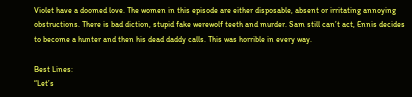Violet have a doomed love. The women in this episode are either disposable, absent or irritating annoying obstructions. There is bad diction, stupid fake werewolf teeth and murder. Sam still can’t act, Ennis decides to become a hunter and then his dead daddy calls. This was horrible in every way.

Best Lines:
“Let’s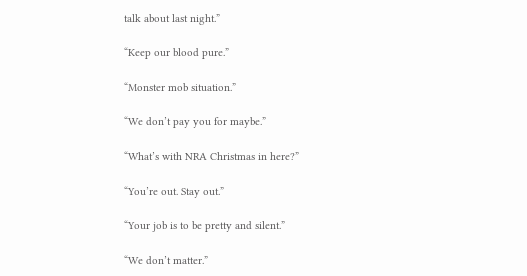talk about last night.”

“Keep our blood pure.”

“Monster mob situation.”

“We don’t pay you for maybe.”

“What’s with NRA Christmas in here?”

“You’re out. Stay out.”

“Your job is to be pretty and silent.”

“We don’t matter.”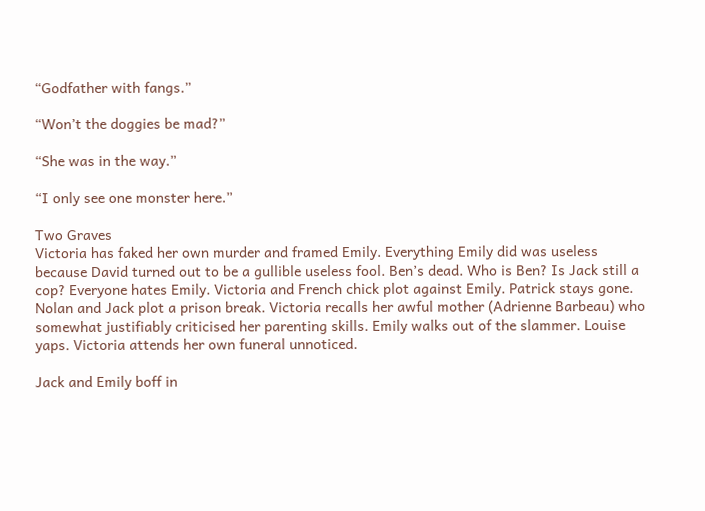“Godfather with fangs.”

“Won’t the doggies be mad?”

“She was in the way.”

“I only see one monster here.”

Two Graves
Victoria has faked her own murder and framed Emily. Everything Emily did was useless because David turned out to be a gullible useless fool. Ben’s dead. Who is Ben? Is Jack still a cop? Everyone hates Emily. Victoria and French chick plot against Emily. Patrick stays gone. Nolan and Jack plot a prison break. Victoria recalls her awful mother (Adrienne Barbeau) who somewhat justifiably criticised her parenting skills. Emily walks out of the slammer. Louise yaps. Victoria attends her own funeral unnoticed.

Jack and Emily boff in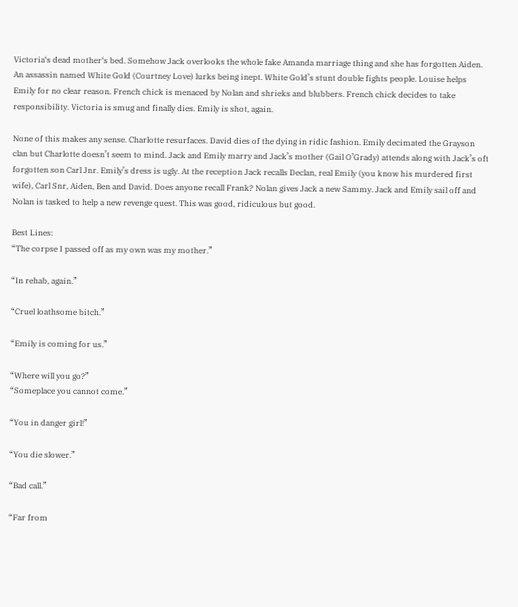Victoria‘s dead mother‘s bed. Somehow Jack overlooks the whole fake Amanda marriage thing and she has forgotten Aiden. An assassin named White Gold (Courtney Love) lurks being inept. White Gold’s stunt double fights people. Louise helps Emily for no clear reason. French chick is menaced by Nolan and shrieks and blubbers. French chick decides to take responsibility. Victoria is smug and finally dies. Emily is shot, again.

None of this makes any sense. Charlotte resurfaces. David dies of the dying in ridic fashion. Emily decimated the Grayson clan but Charlotte doesn’t seem to mind. Jack and Emily marry and Jack’s mother (Gail O’Grady) attends along with Jack’s oft forgotten son Carl Jnr. Emily’s dress is ugly. At the reception Jack recalls Declan, real Emily (you know his murdered first wife), Carl Snr, Aiden, Ben and David. Does anyone recall Frank? Nolan gives Jack a new Sammy. Jack and Emily sail off and Nolan is tasked to help a new revenge quest. This was good, ridiculous but good.

Best Lines:
“The corpse I passed off as my own was my mother.”

“In rehab, again.”

“Cruel loathsome bitch.”

“Emily is coming for us.”

“Where will you go?”
“Someplace you cannot come.”

“You in danger girl!”

“You die slower.”

“Bad call.”

“Far from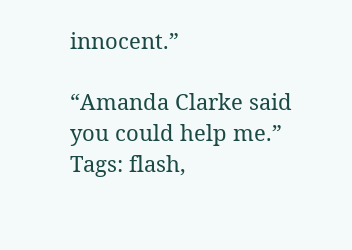innocent.”

“Amanda Clarke said you could help me.”
Tags: flash,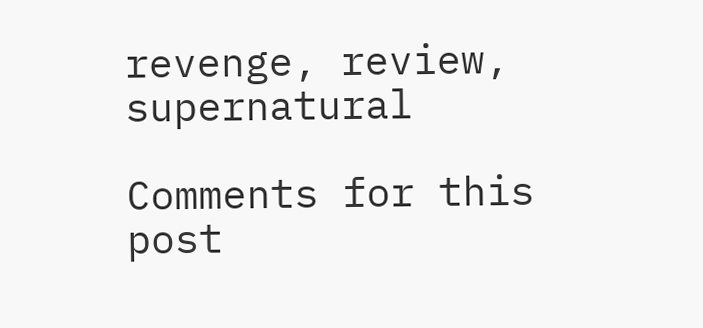revenge, review, supernatural

Comments for this post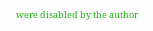were disabled by the author